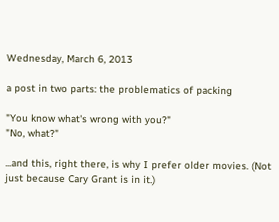Wednesday, March 6, 2013

a post in two parts: the problematics of packing

"You know what's wrong with you?"
"No, what?"

...and this, right there, is why I prefer older movies. (Not just because Cary Grant is in it.)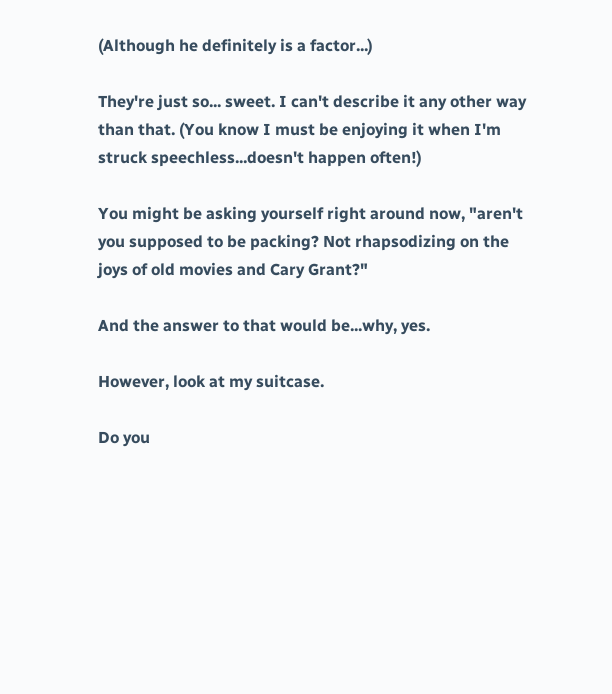(Although he definitely is a factor...)

They're just so... sweet. I can't describe it any other way than that. (You know I must be enjoying it when I'm struck speechless...doesn't happen often!)

You might be asking yourself right around now, "aren't you supposed to be packing? Not rhapsodizing on the joys of old movies and Cary Grant?"

And the answer to that would be...why, yes.

However, look at my suitcase.

Do you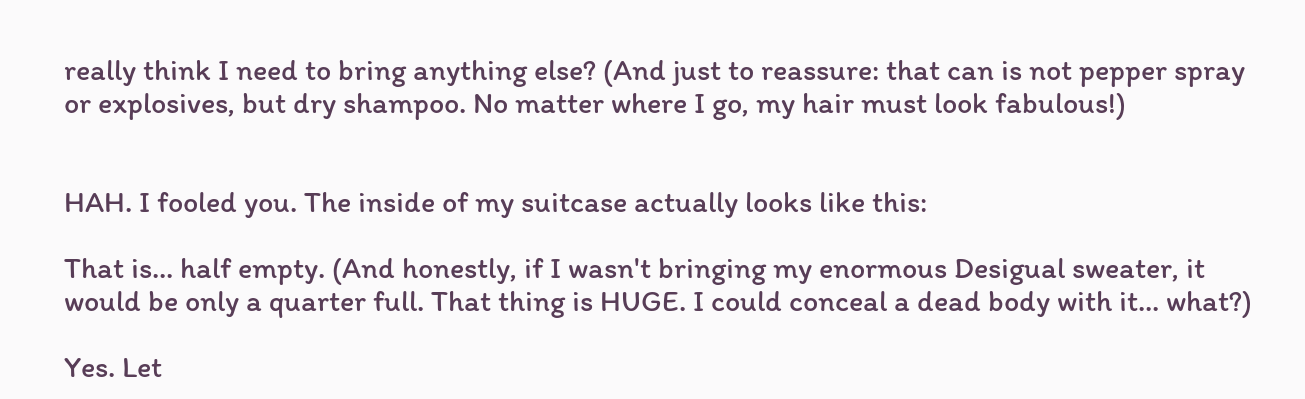really think I need to bring anything else? (And just to reassure: that can is not pepper spray or explosives, but dry shampoo. No matter where I go, my hair must look fabulous!)


HAH. I fooled you. The inside of my suitcase actually looks like this:

That is... half empty. (And honestly, if I wasn't bringing my enormous Desigual sweater, it would be only a quarter full. That thing is HUGE. I could conceal a dead body with it... what?)

Yes. Let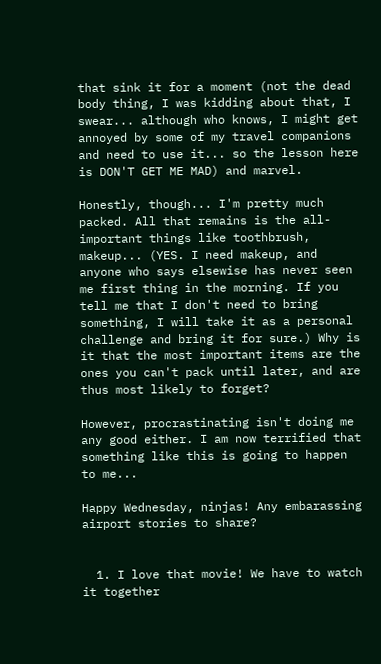that sink it for a moment (not the dead body thing, I was kidding about that, I swear... although who knows, I might get annoyed by some of my travel companions and need to use it... so the lesson here is DON'T GET ME MAD) and marvel.

Honestly, though... I'm pretty much packed. All that remains is the all-important things like toothbrush, makeup... (YES. I need makeup, and anyone who says elsewise has never seen me first thing in the morning. If you tell me that I don't need to bring something, I will take it as a personal challenge and bring it for sure.) Why is it that the most important items are the ones you can't pack until later, and are thus most likely to forget?

However, procrastinating isn't doing me any good either. I am now terrified that something like this is going to happen to me...

Happy Wednesday, ninjas! Any embarassing airport stories to share?


  1. I love that movie! We have to watch it together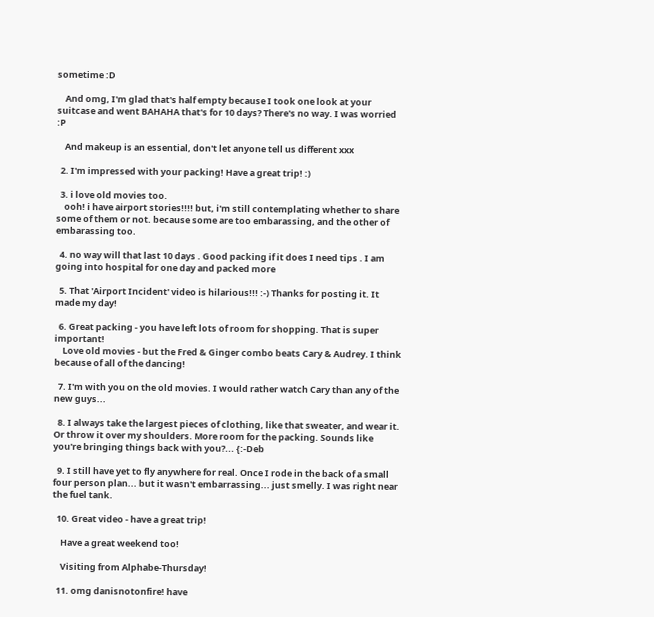sometime :D

    And omg, I'm glad that's half empty because I took one look at your suitcase and went BAHAHA that's for 10 days? There's no way. I was worried :P

    And makeup is an essential, don't let anyone tell us different xxx

  2. I'm impressed with your packing! Have a great trip! :)

  3. i love old movies too.
    ooh! i have airport stories!!!! but, i'm still contemplating whether to share some of them or not. because some are too embarassing, and the other of embarassing too.

  4. no way will that last 10 days . Good packing if it does I need tips . I am going into hospital for one day and packed more

  5. That 'Airport Incident' video is hilarious!!! :-) Thanks for posting it. It made my day!

  6. Great packing - you have left lots of room for shopping. That is super important!
    Love old movies - but the Fred & Ginger combo beats Cary & Audrey. I think because of all of the dancing!

  7. I'm with you on the old movies. I would rather watch Cary than any of the new guys...

  8. I always take the largest pieces of clothing, like that sweater, and wear it. Or throw it over my shoulders. More room for the packing. Sounds like you're bringing things back with you?... {:-Deb

  9. I still have yet to fly anywhere for real. Once I rode in the back of a small four person plan... but it wasn't embarrassing... just smelly. I was right near the fuel tank.

  10. Great video - have a great trip!

    Have a great weekend too!

    Visiting from Alphabe-Thursday!

  11. omg danisnotonfire! have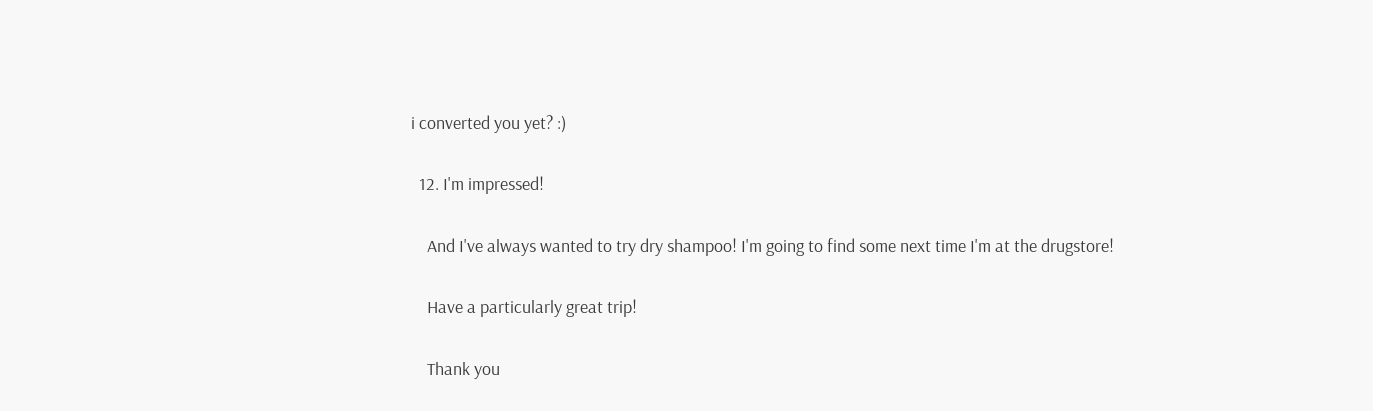i converted you yet? :)

  12. I'm impressed!

    And I've always wanted to try dry shampoo! I'm going to find some next time I'm at the drugstore!

    Have a particularly great trip!

    Thank you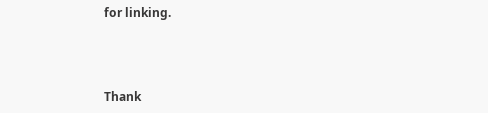for linking.



Thank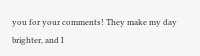you for your comments! They make my day brighter, and I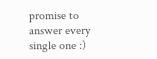promise to answer every single one :)